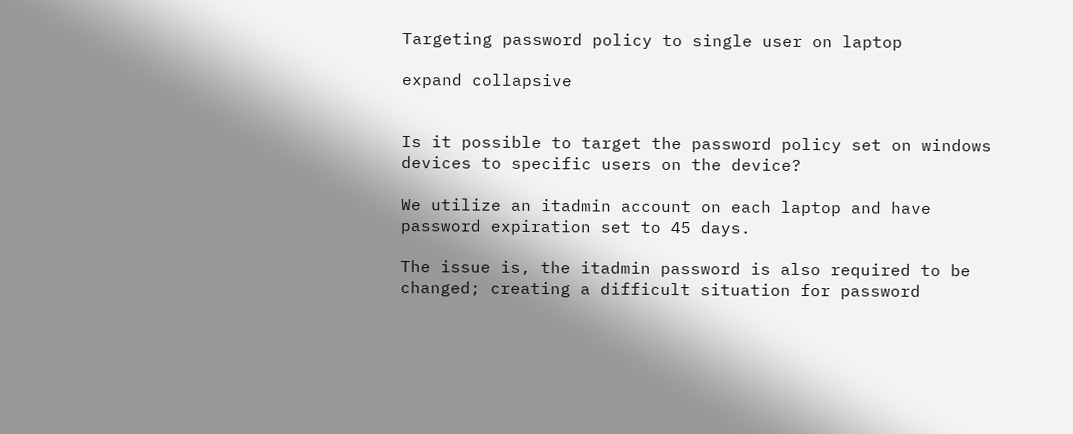Targeting password policy to single user on laptop

expand collapsive


Is it possible to target the password policy set on windows devices to specific users on the device?

We utilize an itadmin account on each laptop and have password expiration set to 45 days.

The issue is, the itadmin password is also required to be changed; creating a difficult situation for password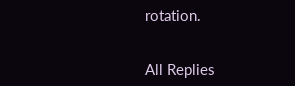rotation.


All Replies